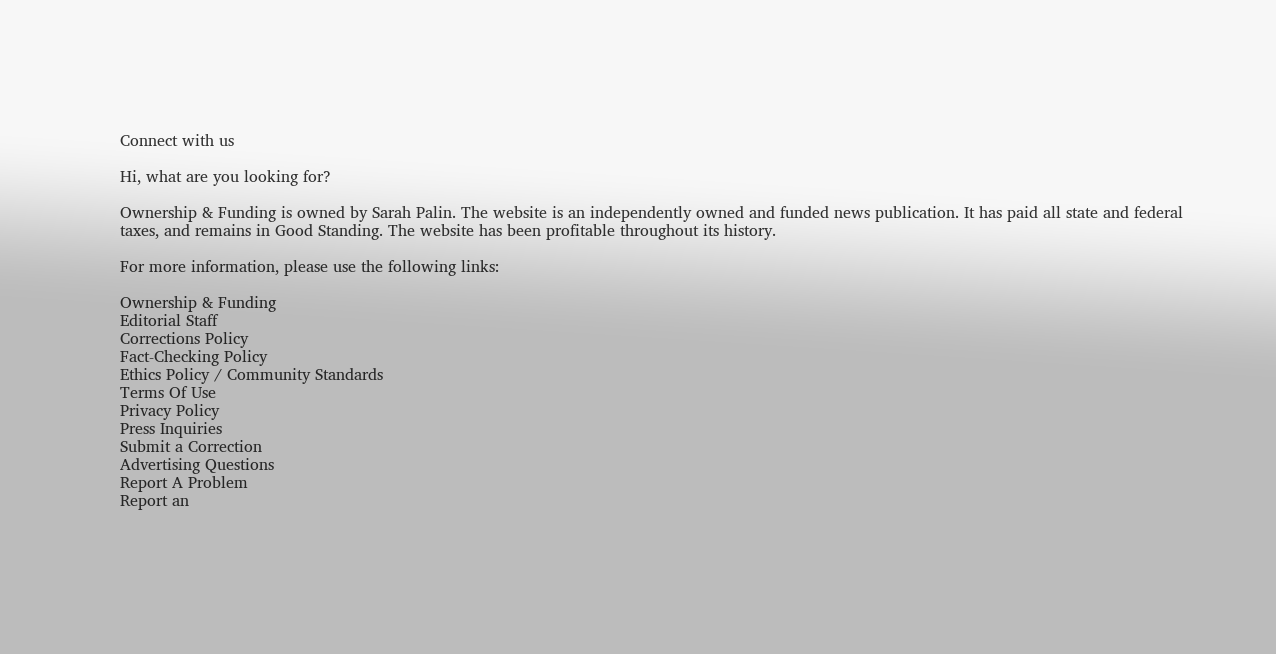Connect with us

Hi, what are you looking for?

Ownership & Funding is owned by Sarah Palin. The website is an independently owned and funded news publication. It has paid all state and federal taxes, and remains in Good Standing. The website has been profitable throughout its history.

For more information, please use the following links:

Ownership & Funding
Editorial Staff
Corrections Policy
Fact-Checking Policy
Ethics Policy / Community Standards
Terms Of Use
Privacy Policy
Press Inquiries
Submit a Correction
Advertising Questions
Report A Problem
Report an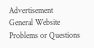Advertisement
General Website Problems or Questions